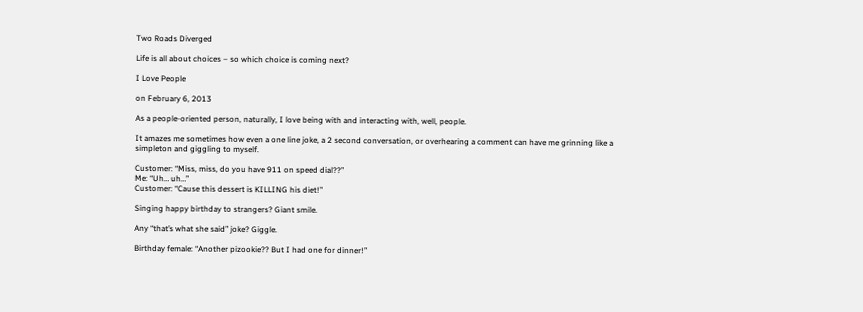Two Roads Diverged

Life is all about choices – so which choice is coming next?

I Love People

on February 6, 2013

As a people-oriented person, naturally, I love being with and interacting with, well, people.

It amazes me sometimes how even a one line joke, a 2 second conversation, or overhearing a comment can have me grinning like a simpleton and giggling to myself.

Customer: “Miss, miss, do you have 911 on speed dial??”
Me: “Uh… uh…”
Customer: “Cause this dessert is KILLING his diet!”

Singing happy birthday to strangers? Giant smile.

Any “that’s what she said” joke? Giggle.

Birthday female: “Another pizookie?? But I had one for dinner!”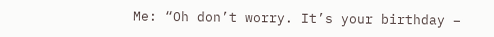Me: “Oh don’t worry. It’s your birthday –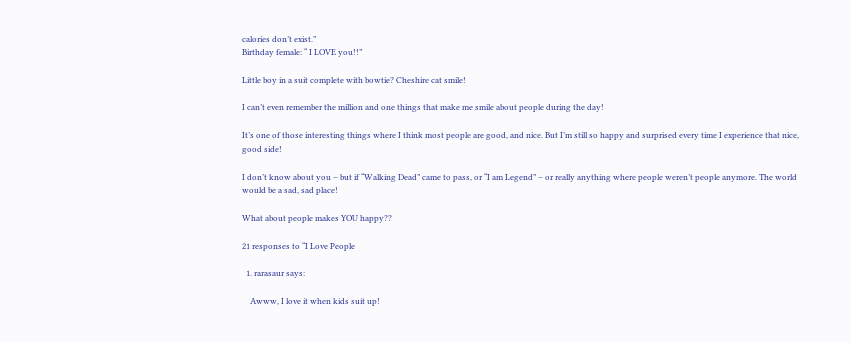calories don’t exist.”
Birthday female: “ I LOVE you!!”

Little boy in a suit complete with bowtie? Cheshire cat smile!

I can’t even remember the million and one things that make me smile about people during the day!

It’s one of those interesting things where I think most people are good, and nice. But I’m still so happy and surprised every time I experience that nice, good side!

I don’t know about you – but if “Walking Dead” came to pass, or “I am Legend” – or really anything where people weren’t people anymore. The world would be a sad, sad place!

What about people makes YOU happy??

21 responses to “I Love People

  1. rarasaur says:

    Awww, I love it when kids suit up!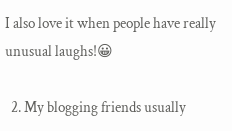I also love it when people have really unusual laughs!😀

  2. My blogging friends usually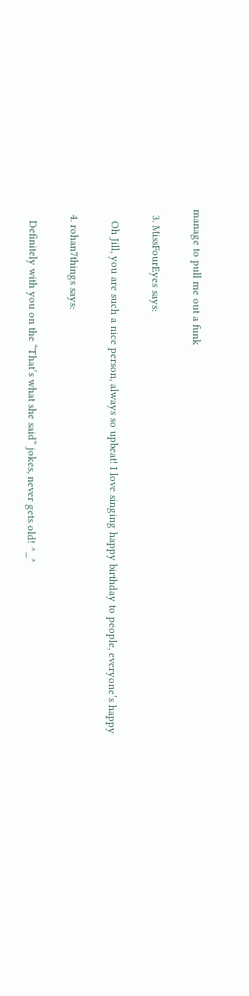manage to pull me out a funk

  3. MissFourEyes says:

    Oh Jill, you are such a nice person, always so upbeat! I love singing happy birthday to people, everyone’s happy

  4. rohan7things says:

    Definitely with you on the “That’s what she said” jokes, never gets old! ^_^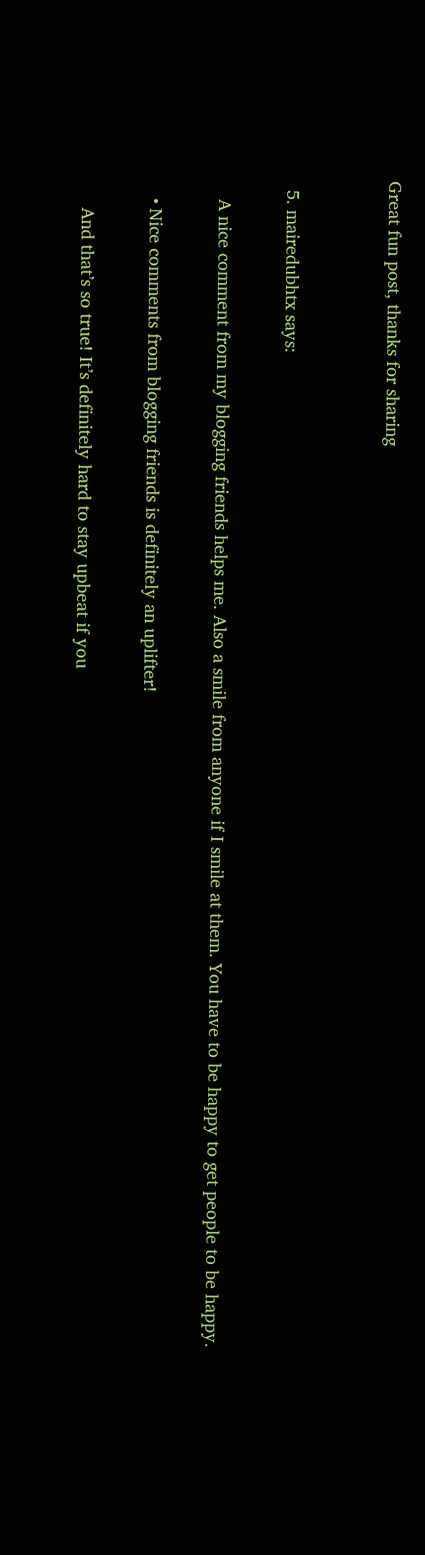Great fun post, thanks for sharing


  5. mairedubhtx says:

    A nice comment from my blogging friends helps me. Also a smile from anyone if I smile at them. You have to be happy to get people to be happy.

    • Nice comments from blogging friends is definitely an uplifter!

      And that’s so true! It’s definitely hard to stay upbeat if you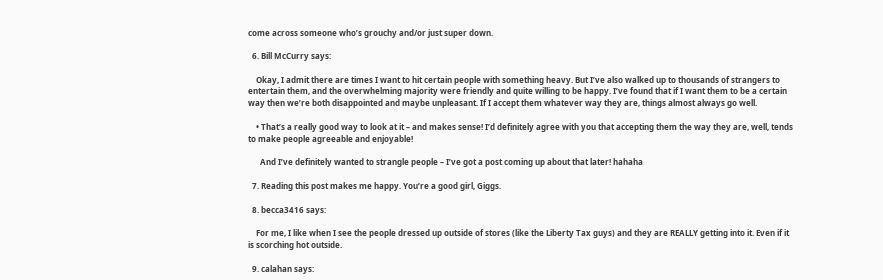come across someone who’s grouchy and/or just super down.

  6. Bill McCurry says:

    Okay, I admit there are times I want to hit certain people with something heavy. But I’ve also walked up to thousands of strangers to entertain them, and the overwhelming majority were friendly and quite willing to be happy. I’ve found that if I want them to be a certain way then we’re both disappointed and maybe unpleasant. If I accept them whatever way they are, things almost always go well.

    • That’s a really good way to look at it – and makes sense! I’d definitely agree with you that accepting them the way they are, well, tends to make people agreeable and enjoyable!

      And I’ve definitely wanted to strangle people – I’ve got a post coming up about that later! hahaha

  7. Reading this post makes me happy. You’re a good girl, Giggs.

  8. becca3416 says:

    For me, I like when I see the people dressed up outside of stores (like the Liberty Tax guys) and they are REALLY getting into it. Even if it is scorching hot outside.

  9. calahan says: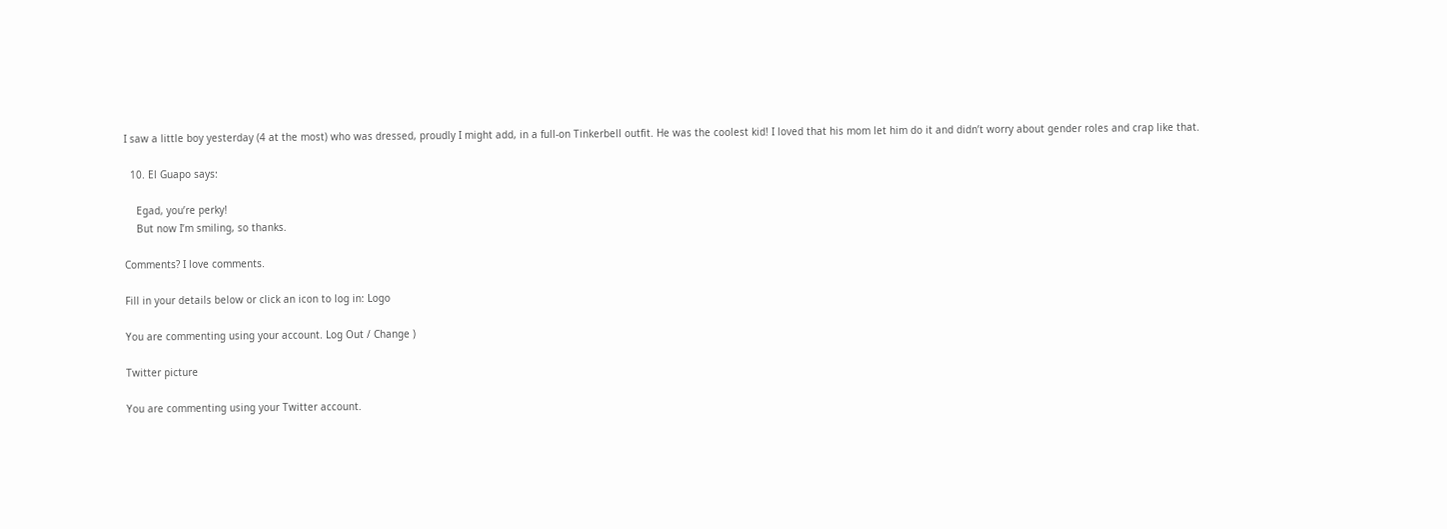I saw a little boy yesterday (4 at the most) who was dressed, proudly I might add, in a full-on Tinkerbell outfit. He was the coolest kid! I loved that his mom let him do it and didn’t worry about gender roles and crap like that.

  10. El Guapo says:

    Egad, you’re perky!
    But now I’m smiling, so thanks.

Comments? I love comments.

Fill in your details below or click an icon to log in: Logo

You are commenting using your account. Log Out / Change )

Twitter picture

You are commenting using your Twitter account.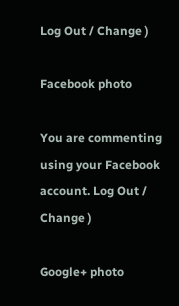Log Out / Change )

Facebook photo

You are commenting using your Facebook account. Log Out / Change )

Google+ photo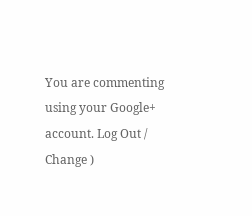You are commenting using your Google+ account. Log Out / Change )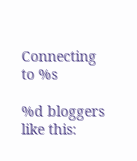Connecting to %s

%d bloggers like this: